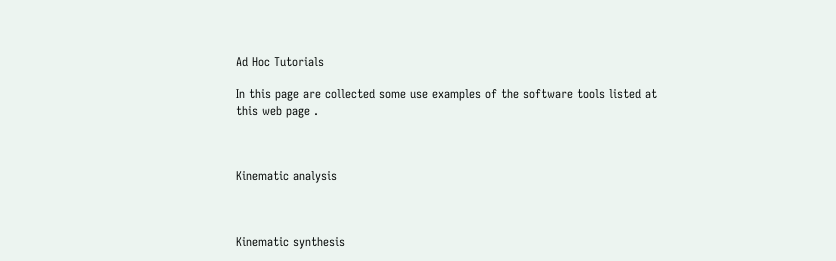Ad Hoc Tutorials

In this page are collected some use examples of the software tools listed at
this web page .



Kinematic analysis



Kinematic synthesis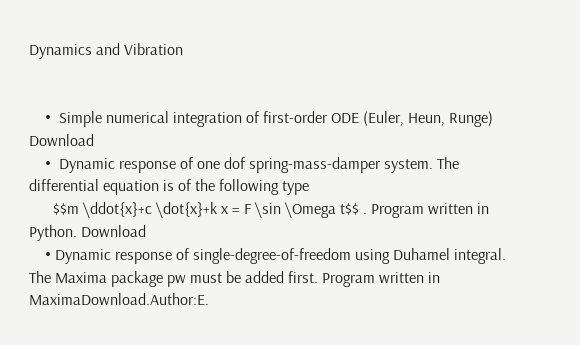Dynamics and Vibration


    •  Simple numerical integration of first-order ODE (Euler, Heun, Runge) Download
    •  Dynamic response of one dof spring-mass-damper system. The differential equation is of the following type
      $$m \ddot{x}+c \dot{x}+k x = F \sin \Omega t$$ . Program written in Python. Download
    • Dynamic response of single-degree-of-freedom using Duhamel integral. The Maxima package pw must be added first. Program written in MaximaDownload.Author:E.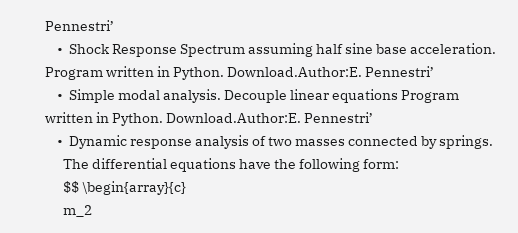Pennestri’
    •  Shock Response Spectrum assuming half sine base acceleration. Program written in Python. Download.Author:E. Pennestri’
    •  Simple modal analysis. Decouple linear equations Program written in Python. Download.Author:E. Pennestri’
    •  Dynamic response analysis of two masses connected by springs.
      The differential equations have the following form:
      $$ \begin{array}{c}
      m_2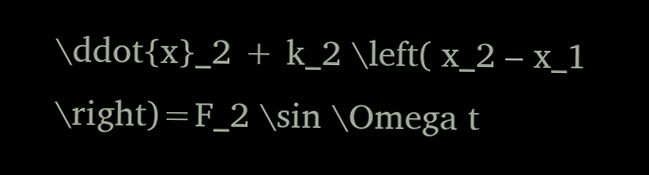\ddot{x}_2 + k_2 \left( x_2 – x_1 \right)=F_2 \sin \Omega t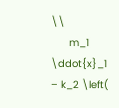\\
      m_1 \ddot{x}_1 – k_2 \left(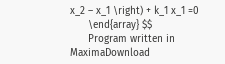x_2 – x_1 \right) + k_1 x_1 =0
      \end{array} $$
      Program written in MaximaDownload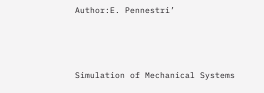Author:E. Pennestri’



Simulation of Mechanical Systems